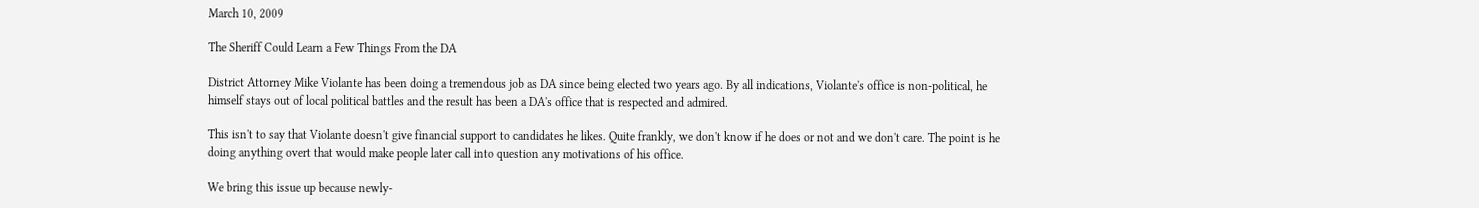March 10, 2009

The Sheriff Could Learn a Few Things From the DA

District Attorney Mike Violante has been doing a tremendous job as DA since being elected two years ago. By all indications, Violante's office is non-political, he himself stays out of local political battles and the result has been a DA's office that is respected and admired.

This isn't to say that Violante doesn't give financial support to candidates he likes. Quite frankly, we don't know if he does or not and we don't care. The point is he doing anything overt that would make people later call into question any motivations of his office.

We bring this issue up because newly-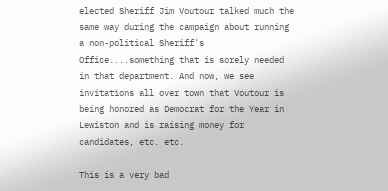elected Sheriff Jim Voutour talked much the same way during the campaign about running a non-political Sheriff's Office....something that is sorely needed in that department. And now, we see invitations all over town that Voutour is being honored as Democrat for the Year in Lewiston and is raising money for candidates, etc. etc.

This is a very bad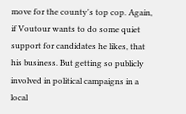move for the county's top cop. Again, if Voutour wants to do some quiet support for candidates he likes, that his business. But getting so publicly involved in political campaigns in a local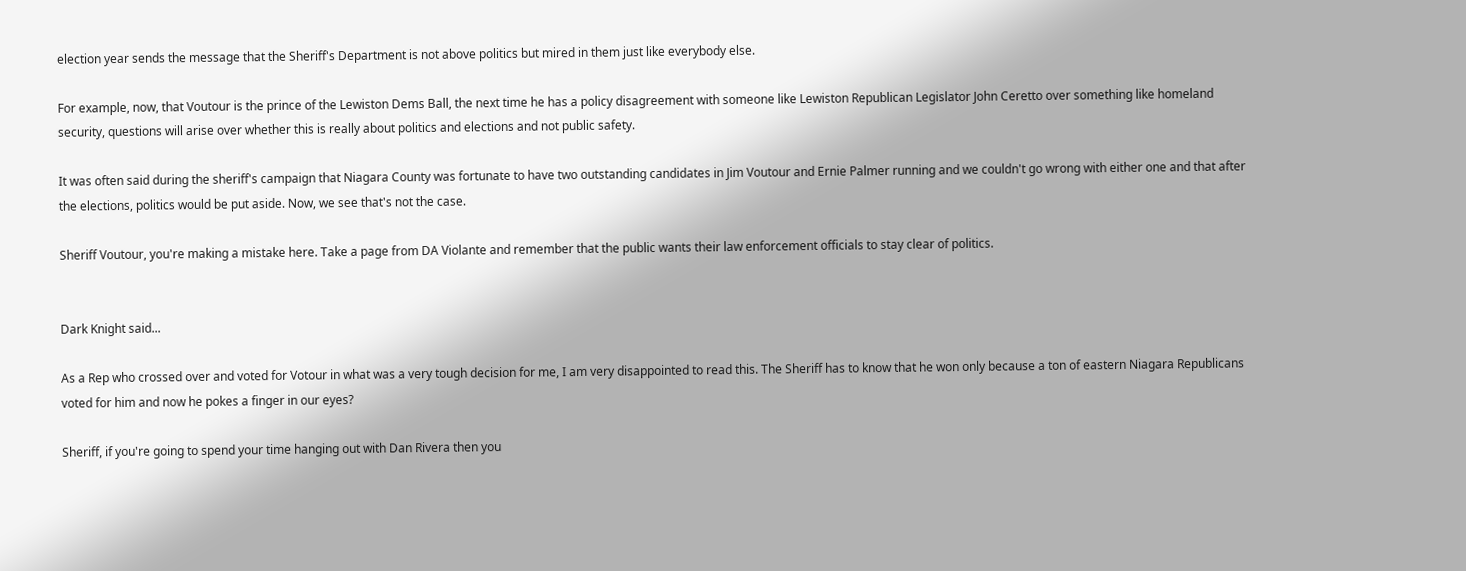election year sends the message that the Sheriff's Department is not above politics but mired in them just like everybody else.

For example, now, that Voutour is the prince of the Lewiston Dems Ball, the next time he has a policy disagreement with someone like Lewiston Republican Legislator John Ceretto over something like homeland security, questions will arise over whether this is really about politics and elections and not public safety.

It was often said during the sheriff's campaign that Niagara County was fortunate to have two outstanding candidates in Jim Voutour and Ernie Palmer running and we couldn't go wrong with either one and that after the elections, politics would be put aside. Now, we see that's not the case.

Sheriff Voutour, you're making a mistake here. Take a page from DA Violante and remember that the public wants their law enforcement officials to stay clear of politics.


Dark Knight said...

As a Rep who crossed over and voted for Votour in what was a very tough decision for me, I am very disappointed to read this. The Sheriff has to know that he won only because a ton of eastern Niagara Republicans voted for him and now he pokes a finger in our eyes?

Sheriff, if you're going to spend your time hanging out with Dan Rivera then you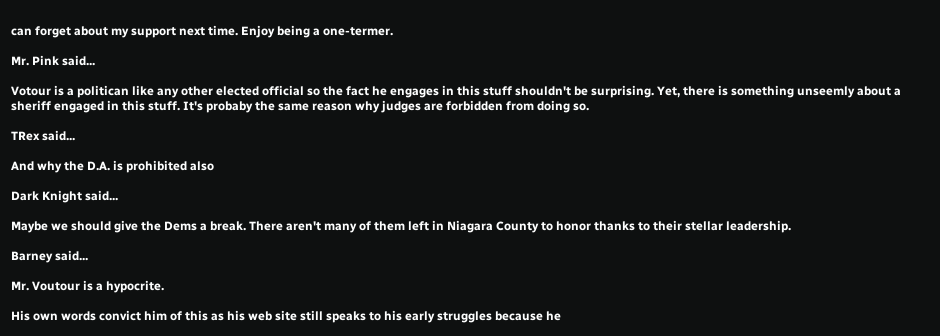can forget about my support next time. Enjoy being a one-termer.

Mr. Pink said...

Votour is a politican like any other elected official so the fact he engages in this stuff shouldn't be surprising. Yet, there is something unseemly about a sheriff engaged in this stuff. It's probaby the same reason why judges are forbidden from doing so.

TRex said...

And why the D.A. is prohibited also

Dark Knight said...

Maybe we should give the Dems a break. There aren't many of them left in Niagara County to honor thanks to their stellar leadership.

Barney said...

Mr. Voutour is a hypocrite.

His own words convict him of this as his web site still speaks to his early struggles because he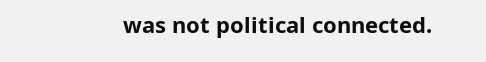was not political connected.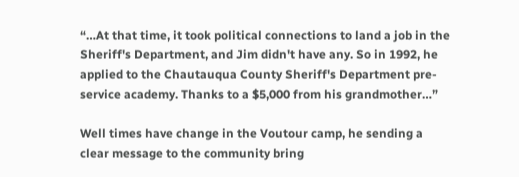“…At that time, it took political connections to land a job in the Sheriff's Department, and Jim didn't have any. So in 1992, he applied to the Chautauqua County Sheriff's Department pre-service academy. Thanks to a $5,000 from his grandmother…”

Well times have change in the Voutour camp, he sending a clear message to the community bring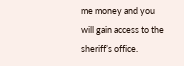me money and you will gain access to the sheriff’s office.